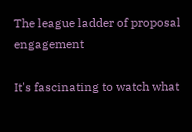The league ladder of proposal engagement

It's fascinating to watch what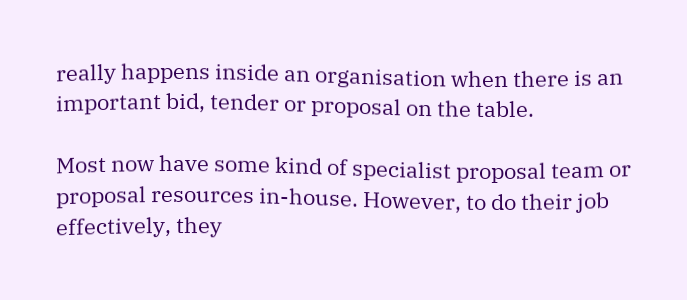really happens inside an organisation when there is an important bid, tender or proposal on the table.

Most now have some kind of specialist proposal team or proposal resources in-house. However, to do their job effectively, they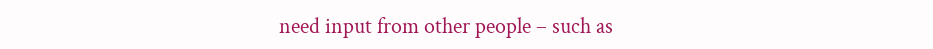need input from other people – such as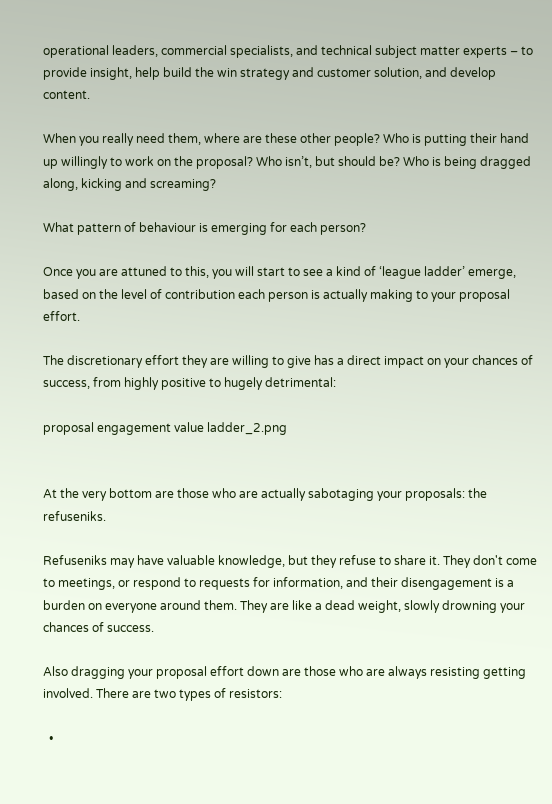operational leaders, commercial specialists, and technical subject matter experts – to provide insight, help build the win strategy and customer solution, and develop content.

When you really need them, where are these other people? Who is putting their hand up willingly to work on the proposal? Who isn’t, but should be? Who is being dragged along, kicking and screaming?

What pattern of behaviour is emerging for each person?

Once you are attuned to this, you will start to see a kind of ‘league ladder’ emerge, based on the level of contribution each person is actually making to your proposal effort.

The discretionary effort they are willing to give has a direct impact on your chances of success, from highly positive to hugely detrimental:

proposal engagement value ladder_2.png


At the very bottom are those who are actually sabotaging your proposals: the refuseniks.

Refuseniks may have valuable knowledge, but they refuse to share it. They don't come to meetings, or respond to requests for information, and their disengagement is a burden on everyone around them. They are like a dead weight, slowly drowning your chances of success.

Also dragging your proposal effort down are those who are always resisting getting involved. There are two types of resistors:

  •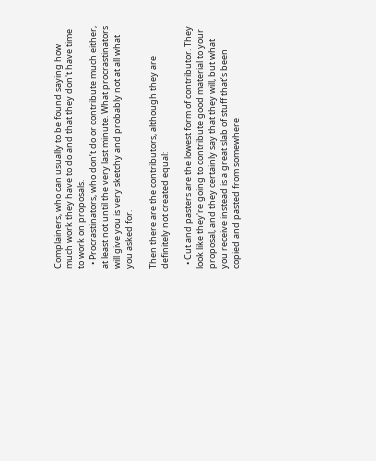Complainers, who can usually to be found saying how much work they have to do and that they don't have time to work on proposals.
  • Procrastinators, who don’t do or contribute much either, at least not until the very last minute. What procrastinators will give you is very sketchy and probably not at all what you asked for.

Then there are the contributors, although they are definitely not created equal:

  • Cut and pasters are the lowest form of contributor. They look like they're going to contribute good material to your proposal, and they certainly say that they will, but what you receive instead is a great slab of stuff that’s been copied and pasted from somewhere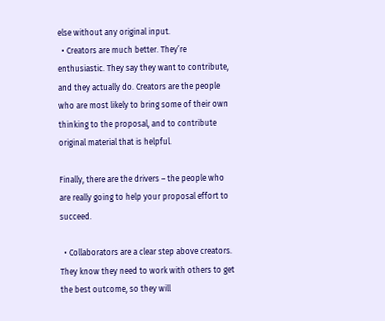else without any original input.
  • Creators are much better. They’re enthusiastic. They say they want to contribute, and they actually do. Creators are the people who are most likely to bring some of their own thinking to the proposal, and to contribute original material that is helpful.

Finally, there are the drivers – the people who are really going to help your proposal effort to succeed.

  • Collaborators are a clear step above creators. They know they need to work with others to get the best outcome, so they will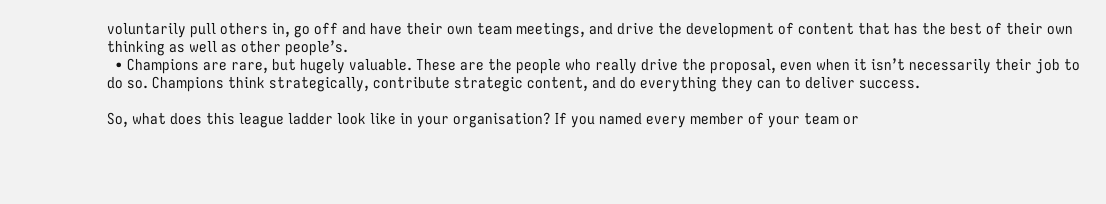voluntarily pull others in, go off and have their own team meetings, and drive the development of content that has the best of their own thinking as well as other people’s.
  • Champions are rare, but hugely valuable. These are the people who really drive the proposal, even when it isn’t necessarily their job to do so. Champions think strategically, contribute strategic content, and do everything they can to deliver success.

So, what does this league ladder look like in your organisation? If you named every member of your team or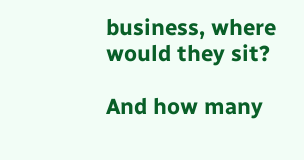business, where would they sit?

And how many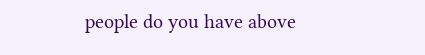people do you have above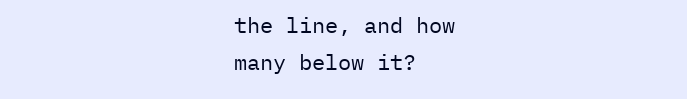the line, and how many below it?